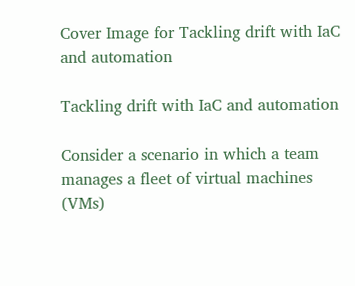Cover Image for Tackling drift with IaC and automation

Tackling drift with IaC and automation

Consider a scenario in which a team manages a fleet of virtual machines (VMs)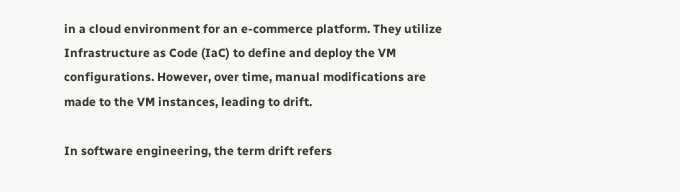in a cloud environment for an e-commerce platform. They utilize Infrastructure as Code (IaC) to define and deploy the VM configurations. However, over time, manual modifications are made to the VM instances, leading to drift.

In software engineering, the term drift refers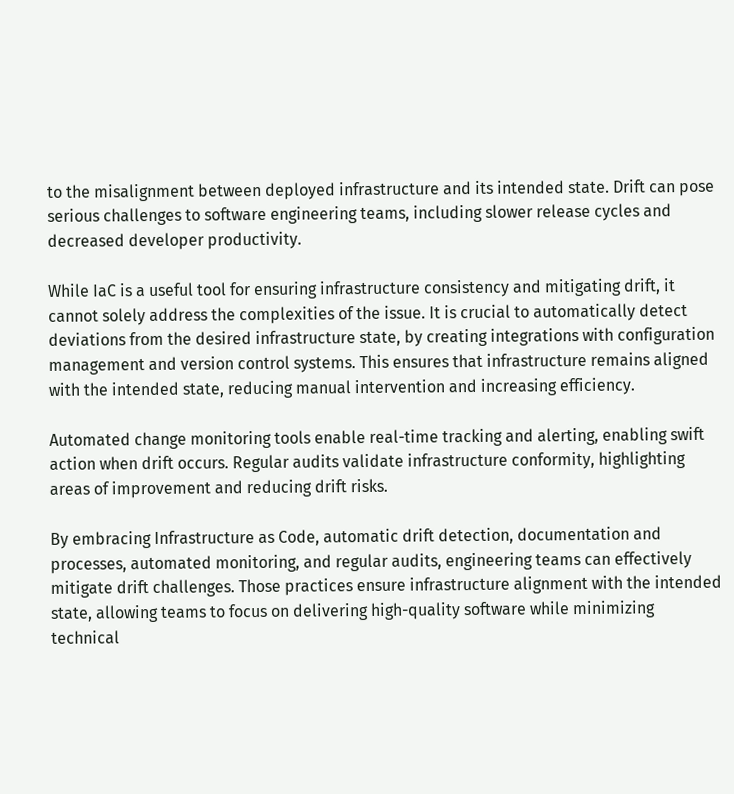to the misalignment between deployed infrastructure and its intended state. Drift can pose serious challenges to software engineering teams, including slower release cycles and decreased developer productivity.

While IaC is a useful tool for ensuring infrastructure consistency and mitigating drift, it cannot solely address the complexities of the issue. It is crucial to automatically detect deviations from the desired infrastructure state, by creating integrations with configuration management and version control systems. This ensures that infrastructure remains aligned with the intended state, reducing manual intervention and increasing efficiency.

Automated change monitoring tools enable real-time tracking and alerting, enabling swift action when drift occurs. Regular audits validate infrastructure conformity, highlighting areas of improvement and reducing drift risks.

By embracing Infrastructure as Code, automatic drift detection, documentation and processes, automated monitoring, and regular audits, engineering teams can effectively mitigate drift challenges. Those practices ensure infrastructure alignment with the intended state, allowing teams to focus on delivering high-quality software while minimizing technical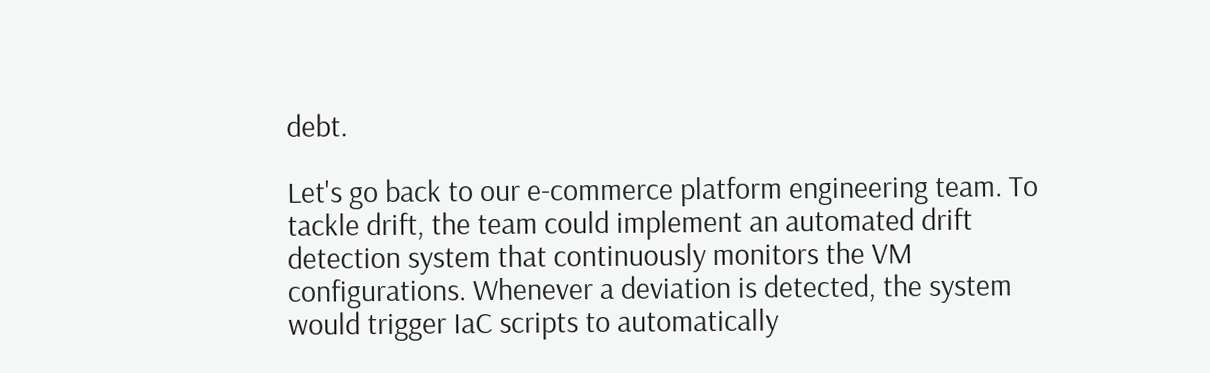debt.

Let's go back to our e-commerce platform engineering team. To tackle drift, the team could implement an automated drift detection system that continuously monitors the VM configurations. Whenever a deviation is detected, the system would trigger IaC scripts to automatically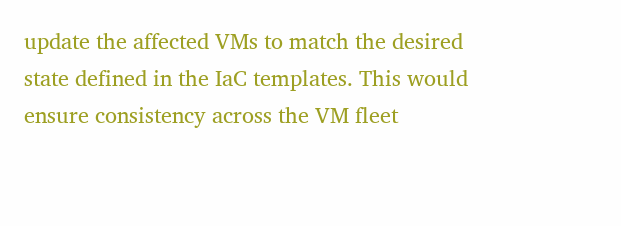update the affected VMs to match the desired state defined in the IaC templates. This would ensure consistency across the VM fleet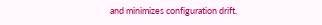and minimizes configuration drift.